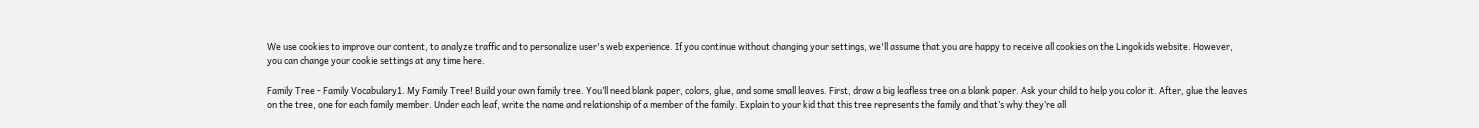We use cookies to improve our content, to analyze traffic and to personalize user's web experience. If you continue without changing your settings, we'll assume that you are happy to receive all cookies on the Lingokids website. However, you can change your cookie settings at any time here.

Family Tree - Family Vocabulary1. My Family Tree! Build your own family tree. You’ll need blank paper, colors, glue, and some small leaves. First, draw a big leafless tree on a blank paper. Ask your child to help you color it. After, glue the leaves on the tree, one for each family member. Under each leaf, write the name and relationship of a member of the family. Explain to your kid that this tree represents the family and that’s why they’re all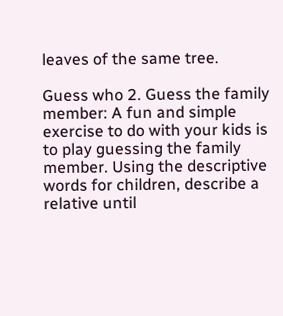leaves of the same tree.

Guess who 2. Guess the family member: A fun and simple exercise to do with your kids is to play guessing the family member. Using the descriptive words for children, describe a relative until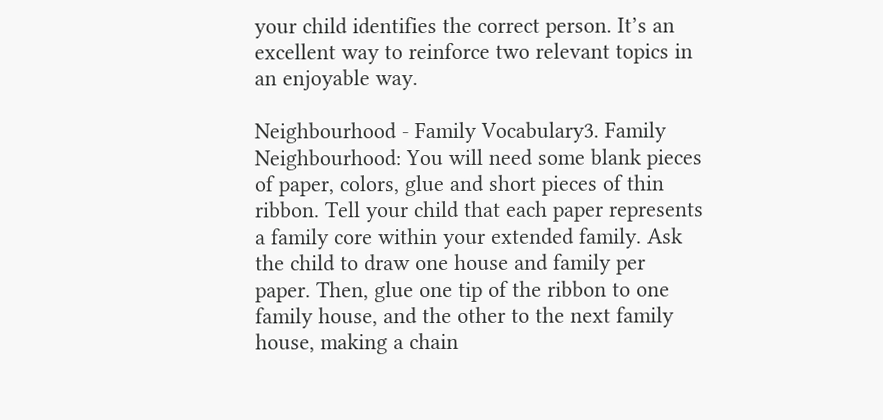your child identifies the correct person. It’s an excellent way to reinforce two relevant topics in an enjoyable way.

Neighbourhood - Family Vocabulary3. Family Neighbourhood: You will need some blank pieces of paper, colors, glue and short pieces of thin ribbon. Tell your child that each paper represents a family core within your extended family. Ask the child to draw one house and family per paper. Then, glue one tip of the ribbon to one family house, and the other to the next family house, making a chain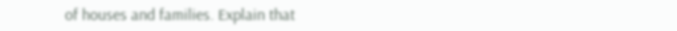of houses and families. Explain that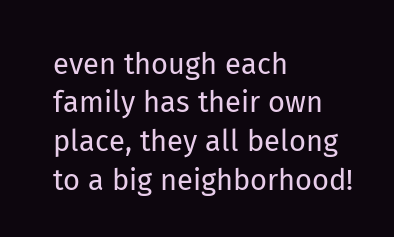even though each family has their own place, they all belong to a big neighborhood!